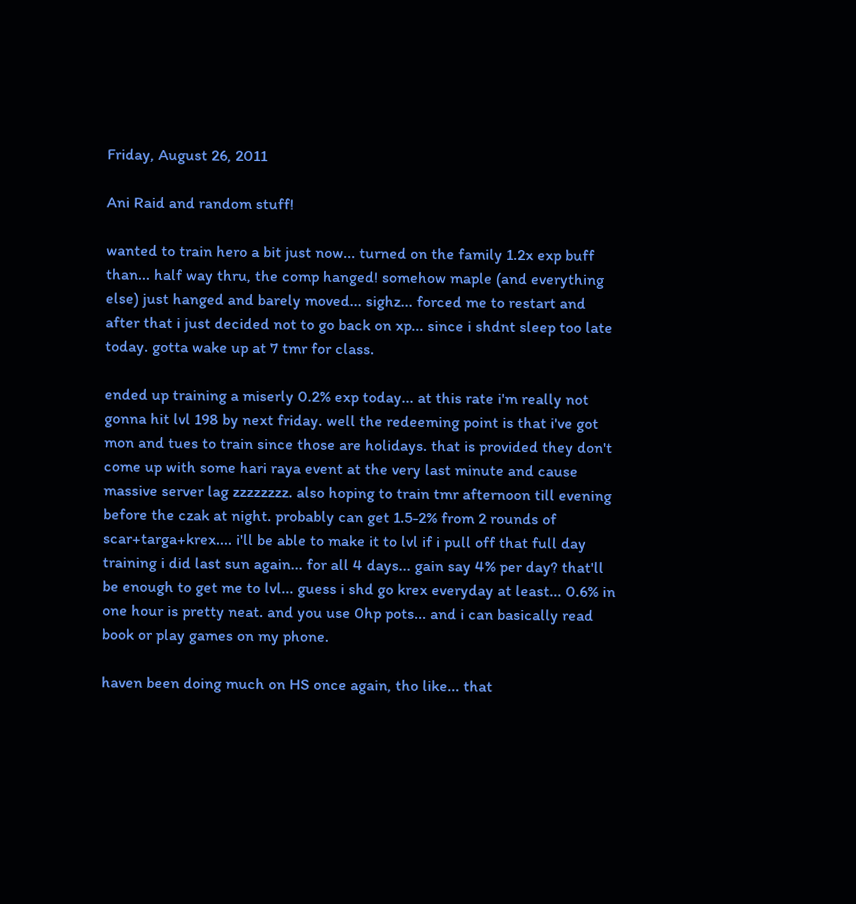Friday, August 26, 2011

Ani Raid and random stuff!

wanted to train hero a bit just now... turned on the family 1.2x exp buff than... half way thru, the comp hanged! somehow maple (and everything else) just hanged and barely moved... sighz... forced me to restart and after that i just decided not to go back on xp... since i shdnt sleep too late today. gotta wake up at 7 tmr for class.

ended up training a miserly 0.2% exp today... at this rate i'm really not gonna hit lvl 198 by next friday. well the redeeming point is that i've got mon and tues to train since those are holidays. that is provided they don't come up with some hari raya event at the very last minute and cause massive server lag zzzzzzzz. also hoping to train tmr afternoon till evening before the czak at night. probably can get 1.5-2% from 2 rounds of scar+targa+krex.... i'll be able to make it to lvl if i pull off that full day training i did last sun again... for all 4 days... gain say 4% per day? that'll be enough to get me to lvl... guess i shd go krex everyday at least... 0.6% in one hour is pretty neat. and you use 0hp pots... and i can basically read book or play games on my phone.

haven been doing much on HS once again, tho like... that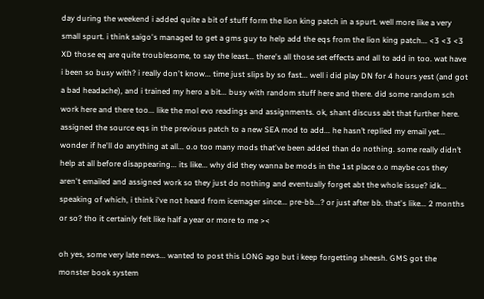day during the weekend i added quite a bit of stuff form the lion king patch in a spurt. well more like a very small spurt. i think saigo's managed to get a gms guy to help add the eqs from the lion king patch... <3 <3 <3 XD those eq are quite troublesome, to say the least... there's all those set effects and all to add in too. wat have i been so busy with? i really don't know... time just slips by so fast... well i did play DN for 4 hours yest (and got a bad headache), and i trained my hero a bit... busy with random stuff here and there. did some random sch work here and there too... like the mol evo readings and assignments. ok, shant discuss abt that further here. assigned the source eqs in the previous patch to a new SEA mod to add... he hasn’t replied my email yet... wonder if he'll do anything at all... o.o too many mods that've been added than do nothing. some really didn’t help at all before disappearing... its like... why did they wanna be mods in the 1st place o.o maybe cos they aren't emailed and assigned work so they just do nothing and eventually forget abt the whole issue? idk... speaking of which, i think i've not heard from icemager since... pre-bb...? or just after bb. that's like... 2 months or so? tho it certainly felt like half a year or more to me ><

oh yes, some very late news... wanted to post this LONG ago but i keep forgetting sheesh. GMS got the monster book system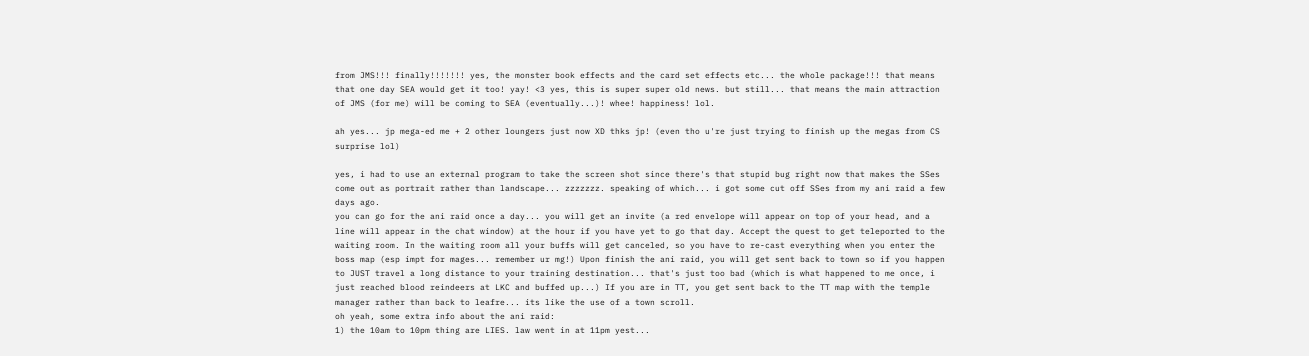from JMS!!! finally!!!!!!! yes, the monster book effects and the card set effects etc... the whole package!!! that means that one day SEA would get it too! yay! <3 yes, this is super super old news. but still... that means the main attraction of JMS (for me) will be coming to SEA (eventually...)! whee! happiness! lol.

ah yes... jp mega-ed me + 2 other loungers just now XD thks jp! (even tho u're just trying to finish up the megas from CS surprise lol)

yes, i had to use an external program to take the screen shot since there's that stupid bug right now that makes the SSes come out as portrait rather than landscape... zzzzzzz. speaking of which... i got some cut off SSes from my ani raid a few days ago.
you can go for the ani raid once a day... you will get an invite (a red envelope will appear on top of your head, and a line will appear in the chat window) at the hour if you have yet to go that day. Accept the quest to get teleported to the waiting room. In the waiting room all your buffs will get canceled, so you have to re-cast everything when you enter the boss map (esp impt for mages... remember ur mg!) Upon finish the ani raid, you will get sent back to town so if you happen to JUST travel a long distance to your training destination... that's just too bad (which is what happened to me once, i just reached blood reindeers at LKC and buffed up...) If you are in TT, you get sent back to the TT map with the temple manager rather than back to leafre... its like the use of a town scroll.
oh yeah, some extra info about the ani raid:
1) the 10am to 10pm thing are LIES. law went in at 11pm yest...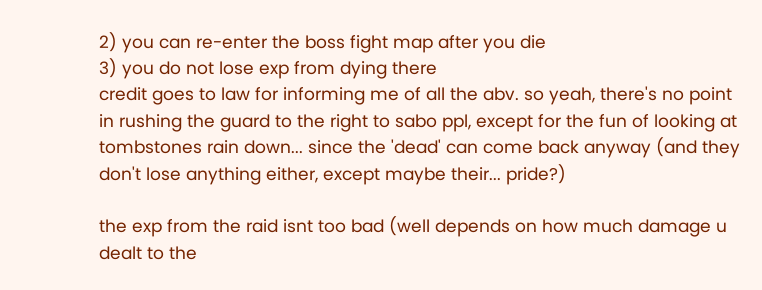2) you can re-enter the boss fight map after you die
3) you do not lose exp from dying there
credit goes to law for informing me of all the abv. so yeah, there's no point in rushing the guard to the right to sabo ppl, except for the fun of looking at tombstones rain down... since the 'dead' can come back anyway (and they don't lose anything either, except maybe their... pride?)

the exp from the raid isnt too bad (well depends on how much damage u dealt to the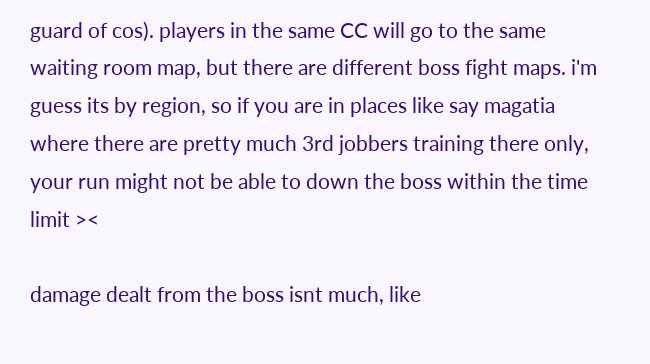guard of cos). players in the same CC will go to the same waiting room map, but there are different boss fight maps. i'm guess its by region, so if you are in places like say magatia where there are pretty much 3rd jobbers training there only, your run might not be able to down the boss within the time limit ><

damage dealt from the boss isnt much, like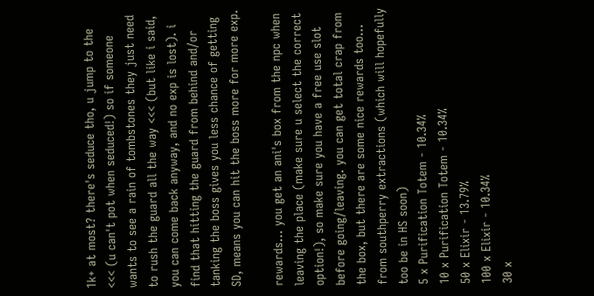1k+ at most? there's seduce tho, u jump to the <<< (u can't pot when seduced!) so if someone wants to see a rain of tombstones they just need to rush the guard all the way <<< (but like i said, you can come back anyway, and no exp is lost). i find that hitting the guard from behind and/or tanking the boss gives you less chance of getting SD, means you can hit the boss more for more exp.

rewards... you get an ani's box from the npc when leaving the place (make sure u select the correct option!), so make sure you have a free use slot before going/leaving. you can get total crap from the box, but there are some nice rewards too... from southperry extractions (which will hopefully too be in HS soon)
5 x Purification Totem - 10.34%
10 x Purification Totem - 10.34%
50 x Elixir - 13.79%
100 x Elixir - 10.34%
30 x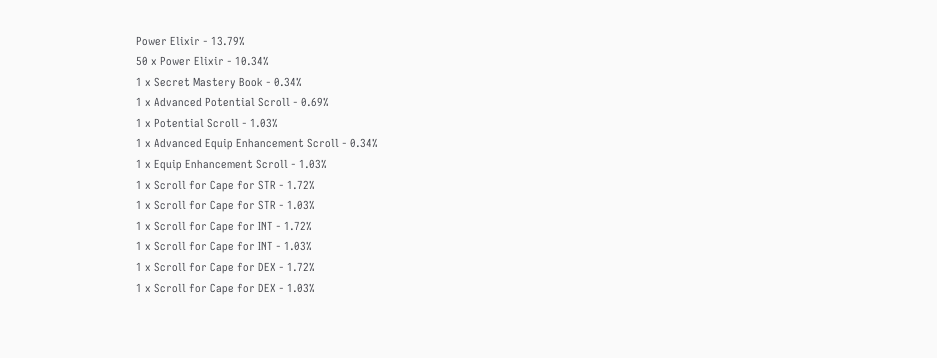Power Elixir - 13.79%
50 x Power Elixir - 10.34%
1 x Secret Mastery Book - 0.34%
1 x Advanced Potential Scroll - 0.69%
1 x Potential Scroll - 1.03%
1 x Advanced Equip Enhancement Scroll - 0.34%
1 x Equip Enhancement Scroll - 1.03%
1 x Scroll for Cape for STR - 1.72%
1 x Scroll for Cape for STR - 1.03%
1 x Scroll for Cape for INT - 1.72%
1 x Scroll for Cape for INT - 1.03%
1 x Scroll for Cape for DEX - 1.72%
1 x Scroll for Cape for DEX - 1.03%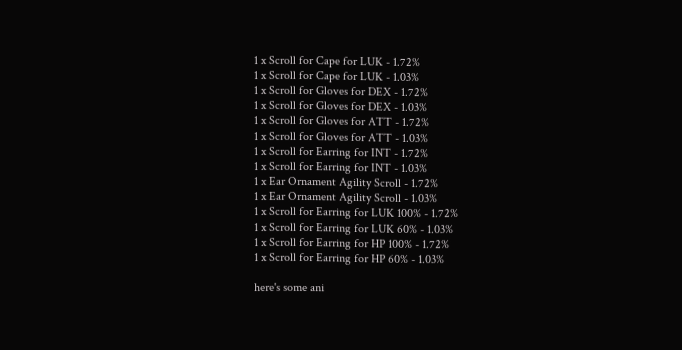1 x Scroll for Cape for LUK - 1.72%
1 x Scroll for Cape for LUK - 1.03%
1 x Scroll for Gloves for DEX - 1.72%
1 x Scroll for Gloves for DEX - 1.03%
1 x Scroll for Gloves for ATT - 1.72%
1 x Scroll for Gloves for ATT - 1.03%
1 x Scroll for Earring for INT - 1.72%
1 x Scroll for Earring for INT - 1.03%
1 x Ear Ornament Agility Scroll - 1.72%
1 x Ear Ornament Agility Scroll - 1.03%
1 x Scroll for Earring for LUK 100% - 1.72%
1 x Scroll for Earring for LUK 60% - 1.03%
1 x Scroll for Earring for HP 100% - 1.72%
1 x Scroll for Earring for HP 60% - 1.03%

here's some ani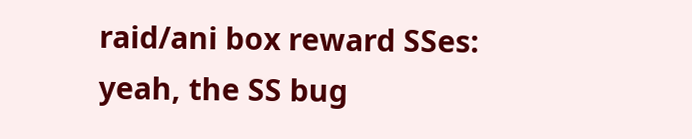raid/ani box reward SSes:
yeah, the SS bug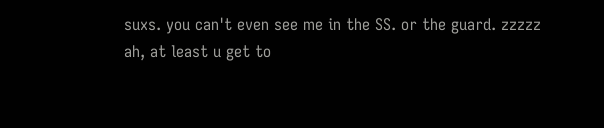suxs. you can't even see me in the SS. or the guard. zzzzz
ah, at least u get to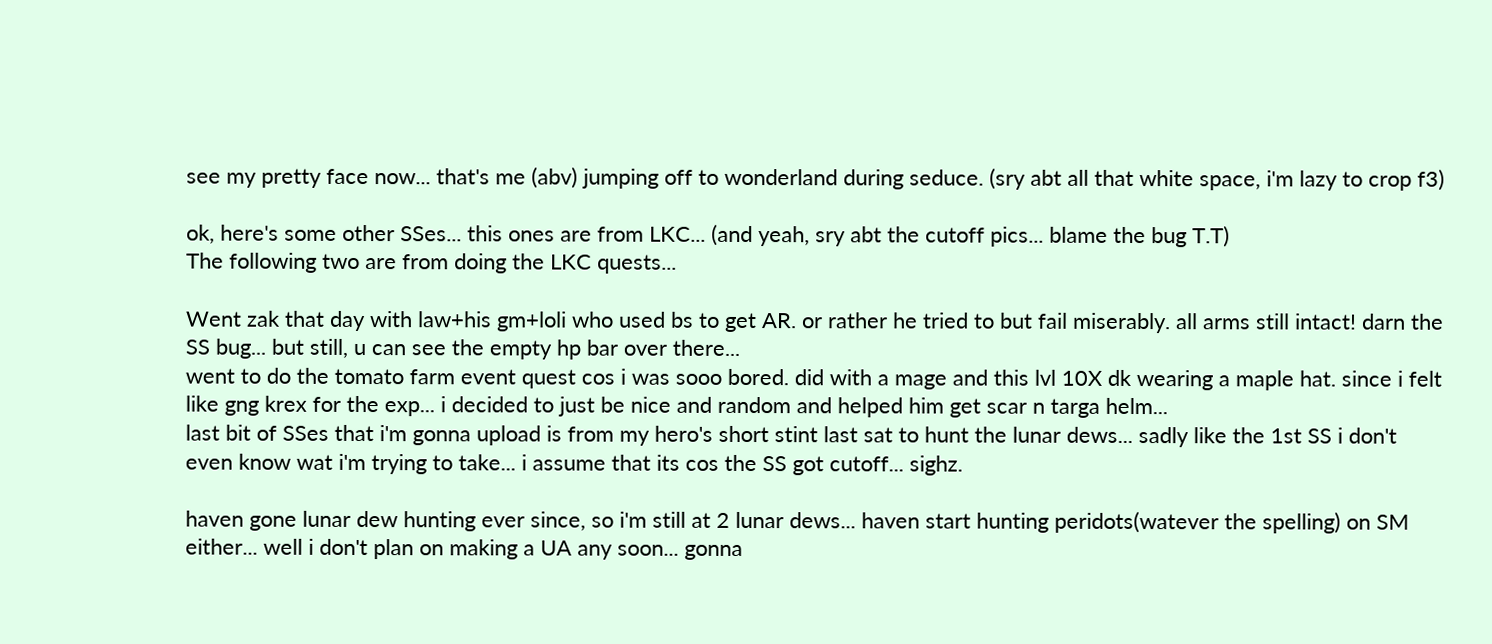see my pretty face now... that's me (abv) jumping off to wonderland during seduce. (sry abt all that white space, i'm lazy to crop f3)

ok, here's some other SSes... this ones are from LKC... (and yeah, sry abt the cutoff pics... blame the bug T.T)
The following two are from doing the LKC quests...

Went zak that day with law+his gm+loli who used bs to get AR. or rather he tried to but fail miserably. all arms still intact! darn the SS bug... but still, u can see the empty hp bar over there...
went to do the tomato farm event quest cos i was sooo bored. did with a mage and this lvl 10X dk wearing a maple hat. since i felt like gng krex for the exp... i decided to just be nice and random and helped him get scar n targa helm...
last bit of SSes that i'm gonna upload is from my hero's short stint last sat to hunt the lunar dews... sadly like the 1st SS i don't even know wat i'm trying to take... i assume that its cos the SS got cutoff... sighz.

haven gone lunar dew hunting ever since, so i'm still at 2 lunar dews... haven start hunting peridots(watever the spelling) on SM either... well i don't plan on making a UA any soon... gonna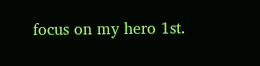focus on my hero 1st.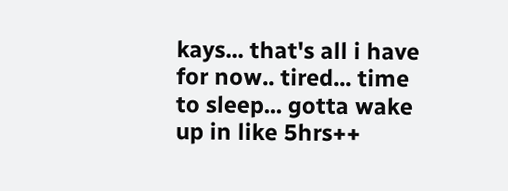kays... that's all i have for now.. tired... time to sleep... gotta wake up in like 5hrs++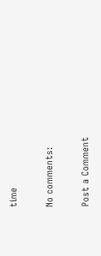time

No comments:

Post a Comment